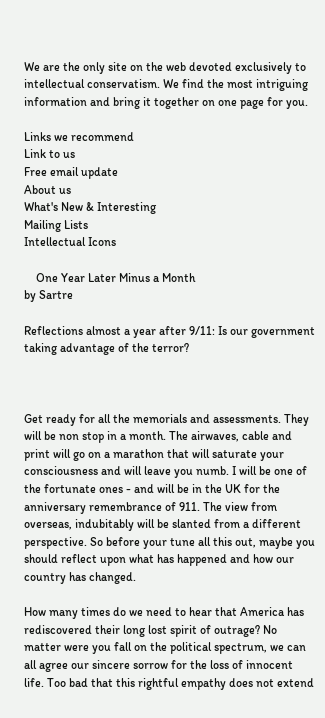We are the only site on the web devoted exclusively to intellectual conservatism. We find the most intriguing information and bring it together on one page for you.

Links we recommend
Link to us
Free email update
About us
What's New & Interesting
Mailing Lists
Intellectual Icons

    One Year Later Minus a Month
by Sartre

Reflections almost a year after 9/11: Is our government taking advantage of the terror?



Get ready for all the memorials and assessments. They will be non stop in a month. The airwaves, cable and print will go on a marathon that will saturate your consciousness and will leave you numb. I will be one of the fortunate ones - and will be in the UK for the anniversary remembrance of 911. The view from overseas, indubitably will be slanted from a different perspective. So before your tune all this out, maybe you should reflect upon what has happened and how our country has changed.

How many times do we need to hear that America has rediscovered their long lost spirit of outrage? No matter were you fall on the political spectrum, we can all agree our sincere sorrow for the loss of innocent life. Too bad that this rightful empathy does not extend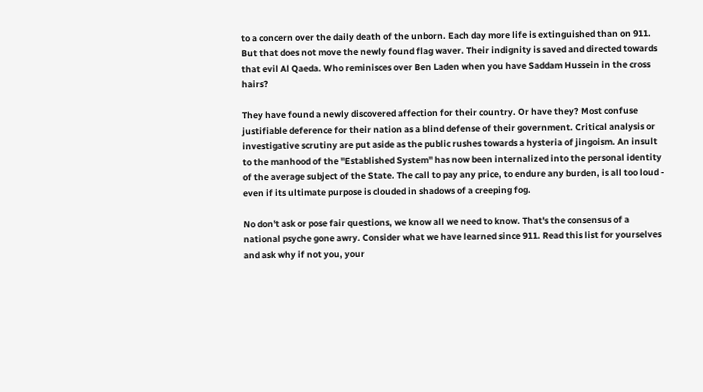to a concern over the daily death of the unborn. Each day more life is extinguished than on 911. But that does not move the newly found flag waver. Their indignity is saved and directed towards that evil Al Qaeda. Who reminisces over Ben Laden when you have Saddam Hussein in the cross hairs?

They have found a newly discovered affection for their country. Or have they? Most confuse justifiable deference for their nation as a blind defense of their government. Critical analysis or investigative scrutiny are put aside as the public rushes towards a hysteria of jingoism. An insult to the manhood of the "Established System" has now been internalized into the personal identity of the average subject of the State. The call to pay any price, to endure any burden, is all too loud - even if its ultimate purpose is clouded in shadows of a creeping fog.

No don't ask or pose fair questions, we know all we need to know. That's the consensus of a national psyche gone awry. Consider what we have learned since 911. Read this list for yourselves and ask why if not you, your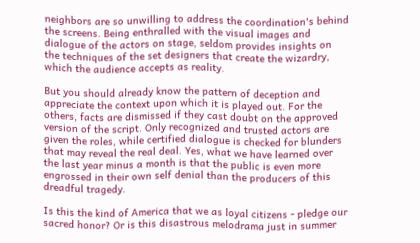neighbors are so unwilling to address the coordination's behind the screens. Being enthralled with the visual images and dialogue of the actors on stage, seldom provides insights on the techniques of the set designers that create the wizardry, which the audience accepts as reality.

But you should already know the pattern of deception and appreciate the context upon which it is played out. For the others, facts are dismissed if they cast doubt on the approved version of the script. Only recognized and trusted actors are given the roles, while certified dialogue is checked for blunders that may reveal the real deal. Yes, what we have learned over the last year minus a month is that the public is even more engrossed in their own self denial than the producers of this dreadful tragedy.

Is this the kind of America that we as loyal citizens - pledge our sacred honor? Or is this disastrous melodrama just in summer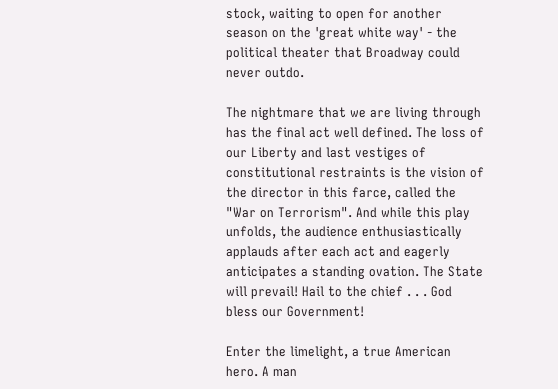stock, waiting to open for another season on the 'great white way' - the political theater that Broadway could never outdo.

The nightmare that we are living through has the final act well defined. The loss of our Liberty and last vestiges of constitutional restraints is the vision of the director in this farce, called the "War on Terrorism". And while this play unfolds, the audience enthusiastically applauds after each act and eagerly anticipates a standing ovation. The State will prevail! Hail to the chief . . . God bless our Government!

Enter the limelight, a true American hero. A man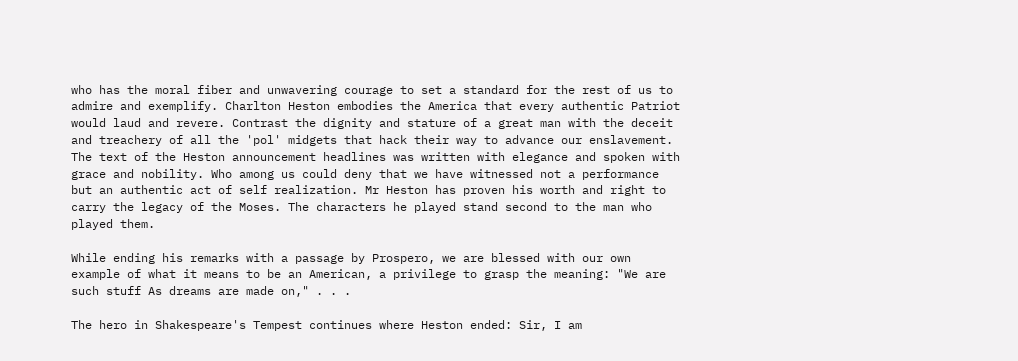who has the moral fiber and unwavering courage to set a standard for the rest of us to admire and exemplify. Charlton Heston embodies the America that every authentic Patriot would laud and revere. Contrast the dignity and stature of a great man with the deceit and treachery of all the 'pol' midgets that hack their way to advance our enslavement. The text of the Heston announcement headlines was written with elegance and spoken with grace and nobility. Who among us could deny that we have witnessed not a performance but an authentic act of self realization. Mr Heston has proven his worth and right to carry the legacy of the Moses. The characters he played stand second to the man who played them.

While ending his remarks with a passage by Prospero, we are blessed with our own example of what it means to be an American, a privilege to grasp the meaning: "We are such stuff As dreams are made on," . . .

The hero in Shakespeare's Tempest continues where Heston ended: Sir, I am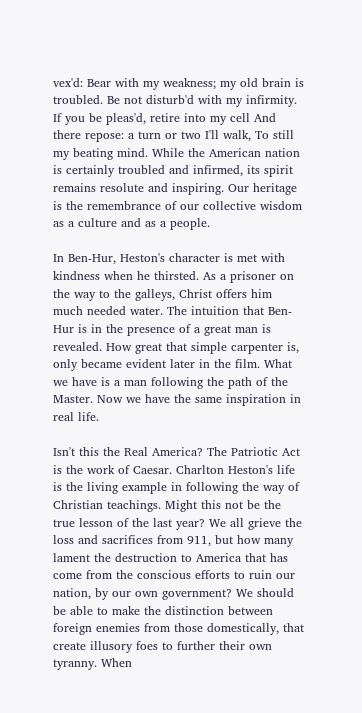vex'd: Bear with my weakness; my old brain is troubled. Be not disturb'd with my infirmity. If you be pleas'd, retire into my cell And there repose: a turn or two I'll walk, To still my beating mind. While the American nation is certainly troubled and infirmed, its spirit remains resolute and inspiring. Our heritage is the remembrance of our collective wisdom as a culture and as a people.

In Ben-Hur, Heston's character is met with kindness when he thirsted. As a prisoner on the way to the galleys, Christ offers him much needed water. The intuition that Ben-Hur is in the presence of a great man is revealed. How great that simple carpenter is, only became evident later in the film. What we have is a man following the path of the Master. Now we have the same inspiration in real life.

Isn't this the Real America? The Patriotic Act is the work of Caesar. Charlton Heston's life is the living example in following the way of Christian teachings. Might this not be the true lesson of the last year? We all grieve the loss and sacrifices from 911, but how many lament the destruction to America that has come from the conscious efforts to ruin our nation, by our own government? We should be able to make the distinction between foreign enemies from those domestically, that create illusory foes to further their own tyranny. When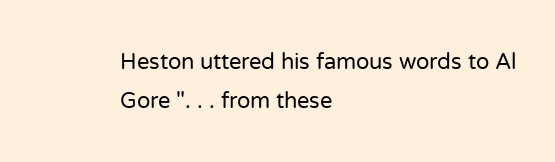Heston uttered his famous words to Al Gore ". . . from these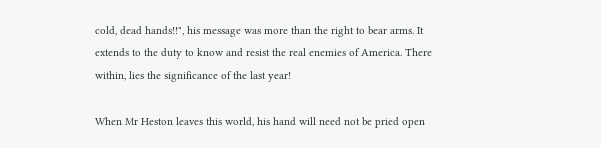cold, dead hands!!", his message was more than the right to bear arms. It extends to the duty to know and resist the real enemies of America. There within, lies the significance of the last year!

When Mr Heston leaves this world, his hand will need not be pried open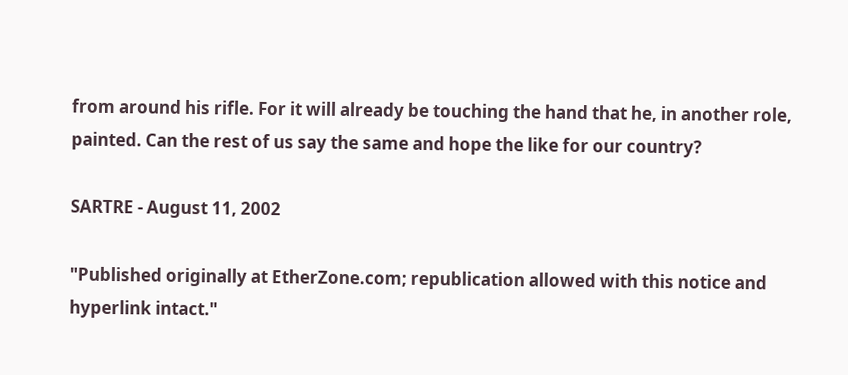from around his rifle. For it will already be touching the hand that he, in another role, painted. Can the rest of us say the same and hope the like for our country?

SARTRE - August 11, 2002

"Published originally at EtherZone.com; republication allowed with this notice and hyperlink intact."